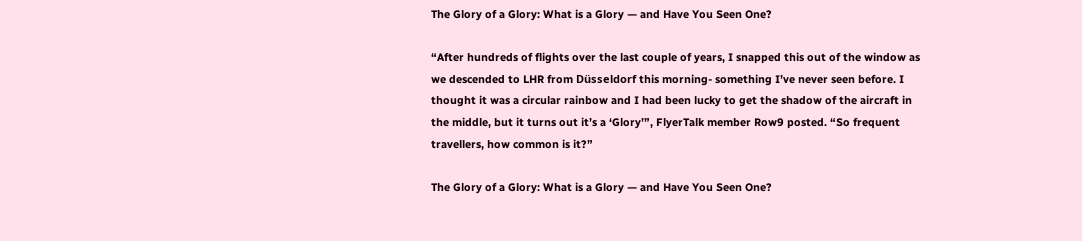The Glory of a Glory: What is a Glory — and Have You Seen One?

“After hundreds of flights over the last couple of years, I snapped this out of the window as we descended to LHR from Düsseldorf this morning- something I’ve never seen before. I thought it was a circular rainbow and I had been lucky to get the shadow of the aircraft in the middle, but it turns out it’s a ‘Glory’”, FlyerTalk member Row9 posted. “So frequent travellers, how common is it?”

The Glory of a Glory: What is a Glory — and Have You Seen One?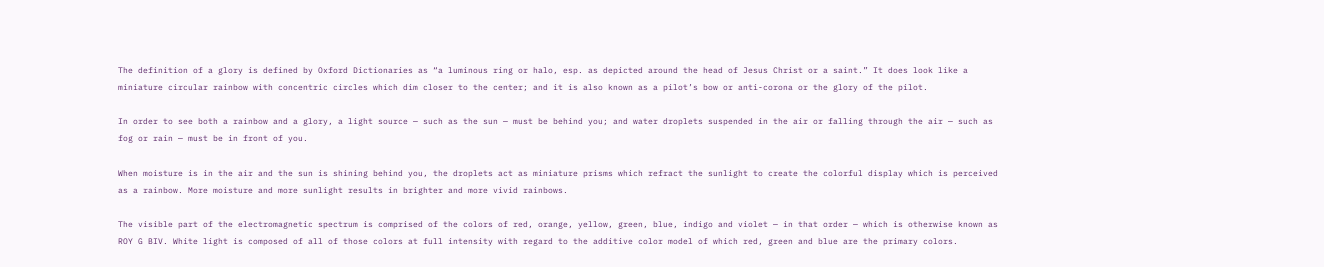The definition of a glory is defined by Oxford Dictionaries as “a luminous ring or halo, esp. as depicted around the head of Jesus Christ or a saint.” It does look like a miniature circular rainbow with concentric circles which dim closer to the center; and it is also known as a pilot’s bow or anti-corona or the glory of the pilot.

In order to see both a rainbow and a glory, a light source — such as the sun — must be behind you; and water droplets suspended in the air or falling through the air — such as fog or rain — must be in front of you.

When moisture is in the air and the sun is shining behind you, the droplets act as miniature prisms which refract the sunlight to create the colorful display which is perceived as a rainbow. More moisture and more sunlight results in brighter and more vivid rainbows.

The visible part of the electromagnetic spectrum is comprised of the colors of red, orange, yellow, green, blue, indigo and violet — in that order — which is otherwise known as ROY G BIV. White light is composed of all of those colors at full intensity with regard to the additive color model of which red, green and blue are the primary colors.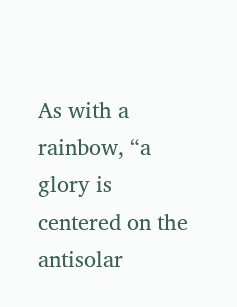As with a rainbow, “a glory is centered on the antisolar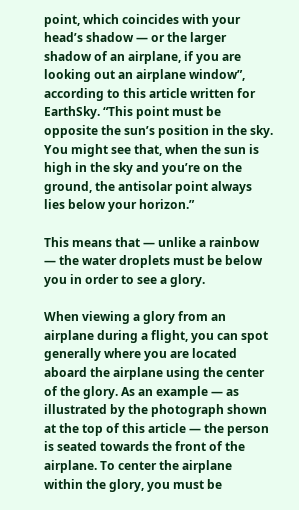point, which coincides with your head’s shadow — or the larger shadow of an airplane, if you are looking out an airplane window”, according to this article written for EarthSky. “This point must be opposite the sun’s position in the sky. You might see that, when the sun is high in the sky and you’re on the ground, the antisolar point always lies below your horizon.”

This means that — unlike a rainbow — the water droplets must be below you in order to see a glory.

When viewing a glory from an airplane during a flight, you can spot generally where you are located aboard the airplane using the center of the glory. As an example — as illustrated by the photograph shown at the top of this article — the person is seated towards the front of the airplane. To center the airplane within the glory, you must be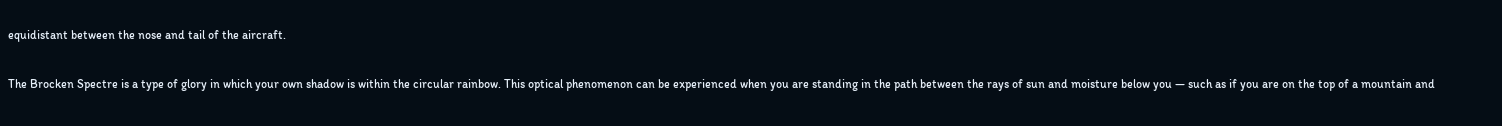equidistant between the nose and tail of the aircraft.

The Brocken Spectre is a type of glory in which your own shadow is within the circular rainbow. This optical phenomenon can be experienced when you are standing in the path between the rays of sun and moisture below you — such as if you are on the top of a mountain and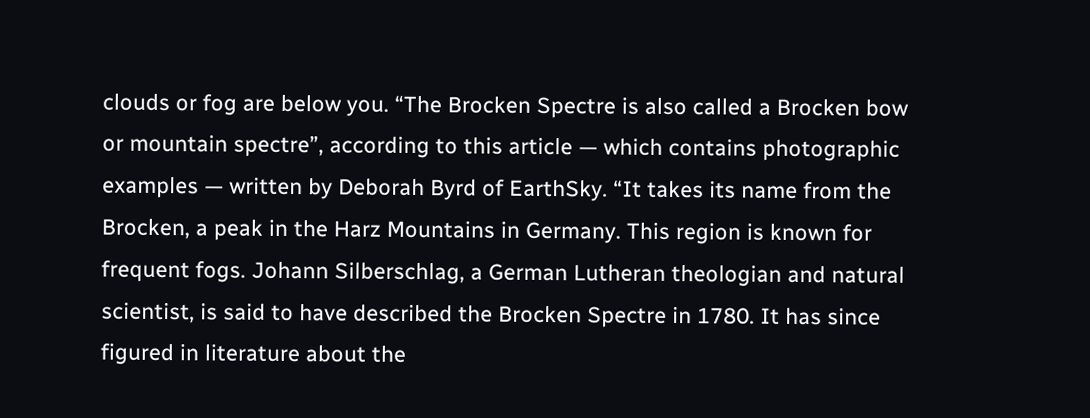clouds or fog are below you. “The Brocken Spectre is also called a Brocken bow or mountain spectre”, according to this article — which contains photographic examples — written by Deborah Byrd of EarthSky. “It takes its name from the Brocken, a peak in the Harz Mountains in Germany. This region is known for frequent fogs. Johann Silberschlag, a German Lutheran theologian and natural scientist, is said to have described the Brocken Spectre in 1780. It has since figured in literature about the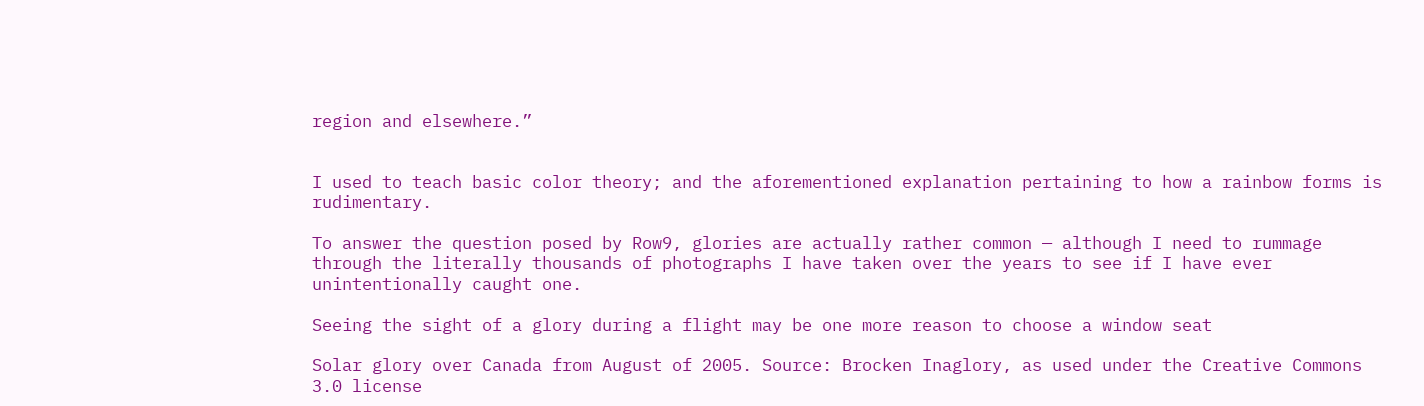region and elsewhere.”


I used to teach basic color theory; and the aforementioned explanation pertaining to how a rainbow forms is rudimentary.

To answer the question posed by Row9, glories are actually rather common — although I need to rummage through the literally thousands of photographs I have taken over the years to see if I have ever unintentionally caught one.

Seeing the sight of a glory during a flight may be one more reason to choose a window seat

Solar glory over Canada from August of 2005. Source: Brocken Inaglory, as used under the Creative Commons 3.0 license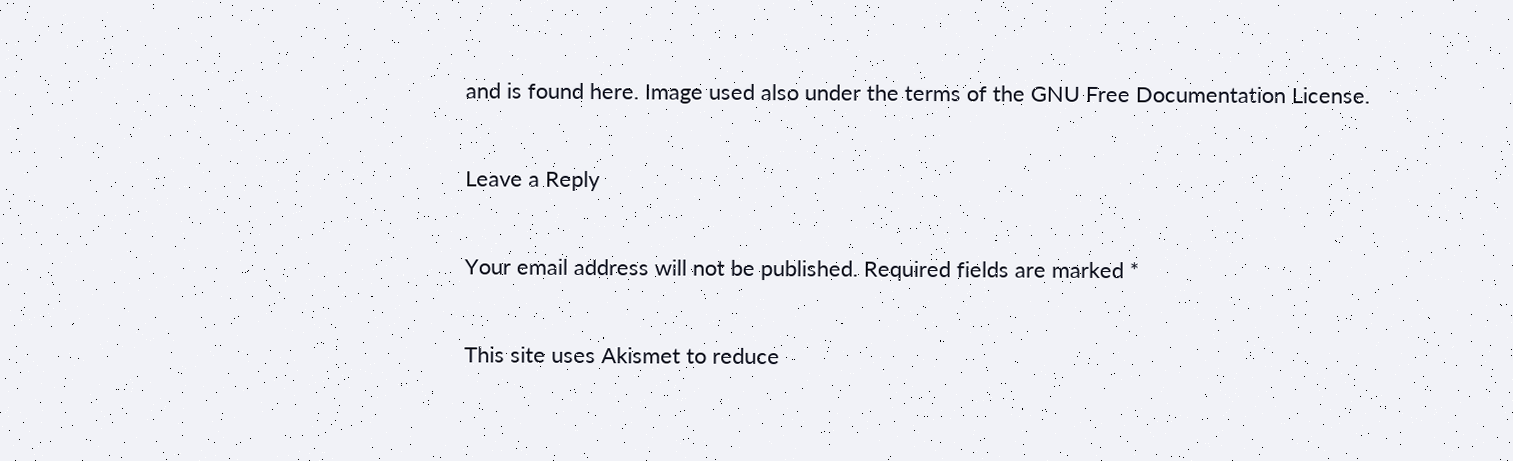and is found here. Image used also under the terms of the GNU Free Documentation License.

Leave a Reply

Your email address will not be published. Required fields are marked *

This site uses Akismet to reduce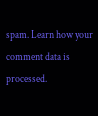spam. Learn how your comment data is processed.